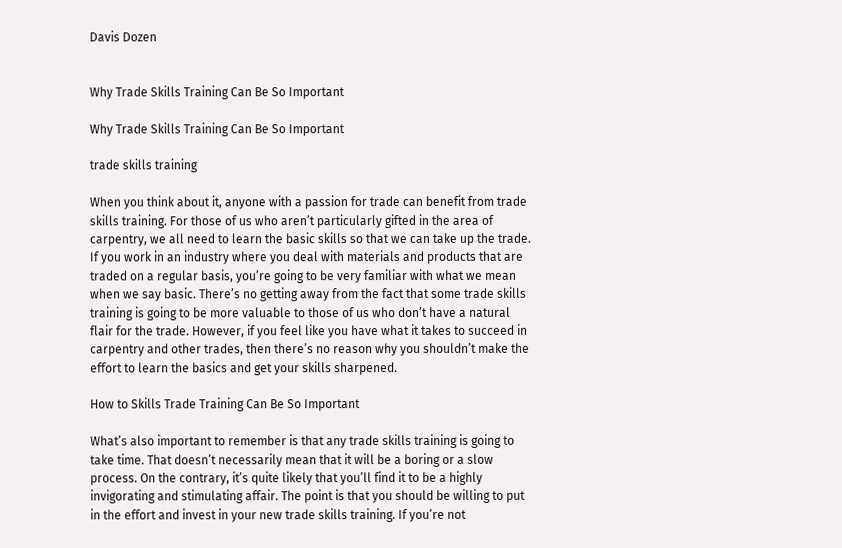Davis Dozen


Why Trade Skills Training Can Be So Important

Why Trade Skills Training Can Be So Important

trade skills training

When you think about it, anyone with a passion for trade can benefit from trade skills training. For those of us who aren’t particularly gifted in the area of carpentry, we all need to learn the basic skills so that we can take up the trade. If you work in an industry where you deal with materials and products that are traded on a regular basis, you’re going to be very familiar with what we mean when we say basic. There’s no getting away from the fact that some trade skills training is going to be more valuable to those of us who don’t have a natural flair for the trade. However, if you feel like you have what it takes to succeed in carpentry and other trades, then there’s no reason why you shouldn’t make the effort to learn the basics and get your skills sharpened.

How to Skills Trade Training Can Be So Important

What’s also important to remember is that any trade skills training is going to take time. That doesn’t necessarily mean that it will be a boring or a slow process. On the contrary, it’s quite likely that you’ll find it to be a highly invigorating and stimulating affair. The point is that you should be willing to put in the effort and invest in your new trade skills training. If you’re not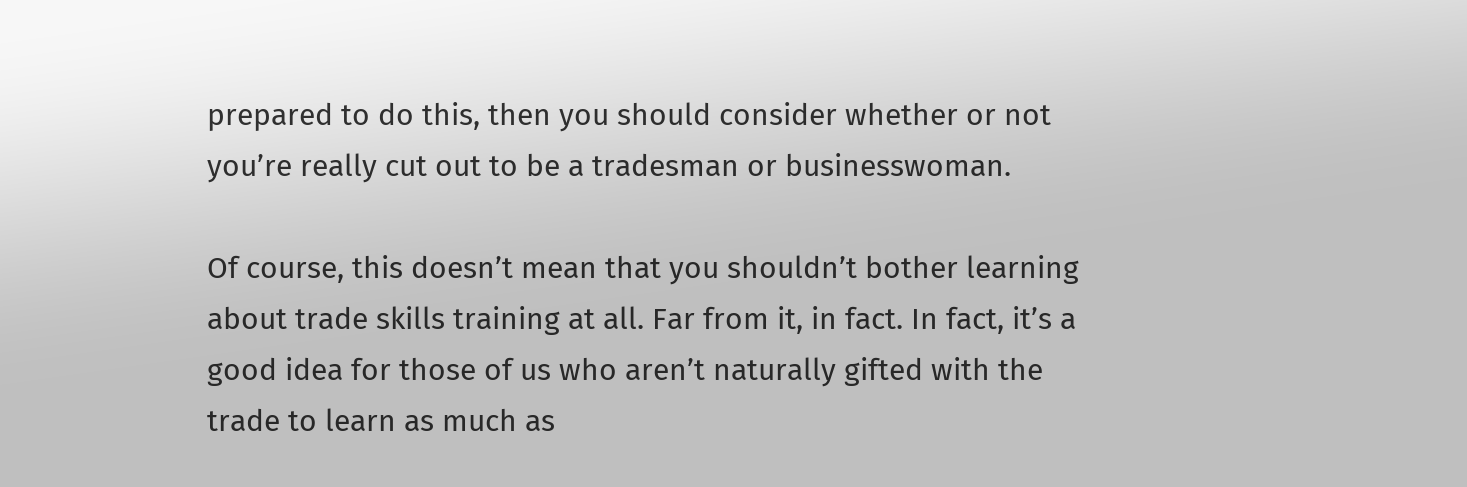prepared to do this, then you should consider whether or not you’re really cut out to be a tradesman or businesswoman.

Of course, this doesn’t mean that you shouldn’t bother learning about trade skills training at all. Far from it, in fact. In fact, it’s a good idea for those of us who aren’t naturally gifted with the trade to learn as much as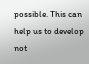possible. This can help us to develop not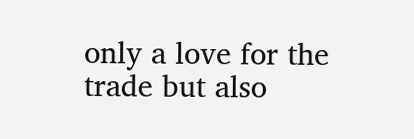only a love for the trade but also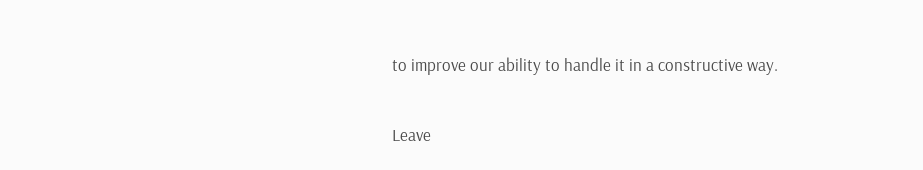to improve our ability to handle it in a constructive way.

Leave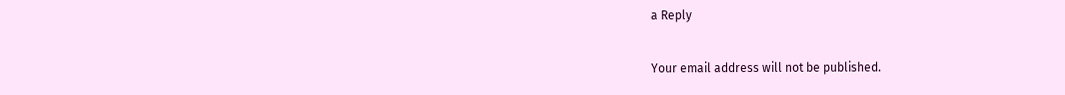a Reply

Your email address will not be published.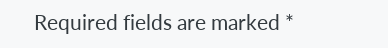Required fields are marked *